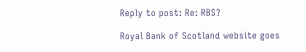Reply to post: Re: RBS?

Royal Bank of Scotland website goes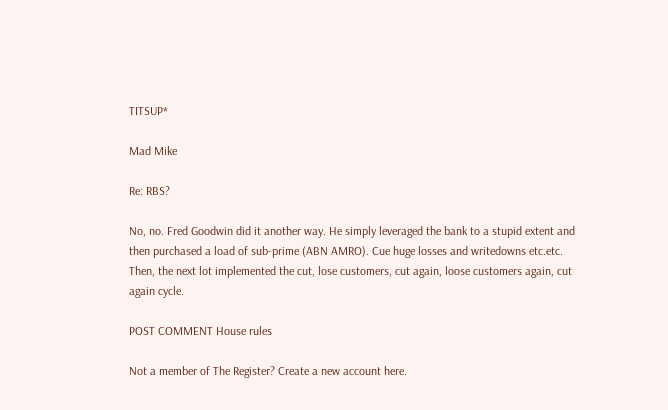TITSUP*

Mad Mike

Re: RBS?

No, no. Fred Goodwin did it another way. He simply leveraged the bank to a stupid extent and then purchased a load of sub-prime (ABN AMRO). Cue huge losses and writedowns etc.etc. Then, the next lot implemented the cut, lose customers, cut again, loose customers again, cut again cycle.

POST COMMENT House rules

Not a member of The Register? Create a new account here.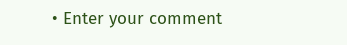• Enter your comment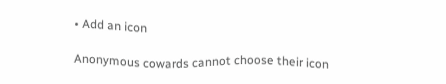• Add an icon

Anonymous cowards cannot choose their icon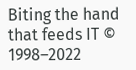Biting the hand that feeds IT © 1998–2022